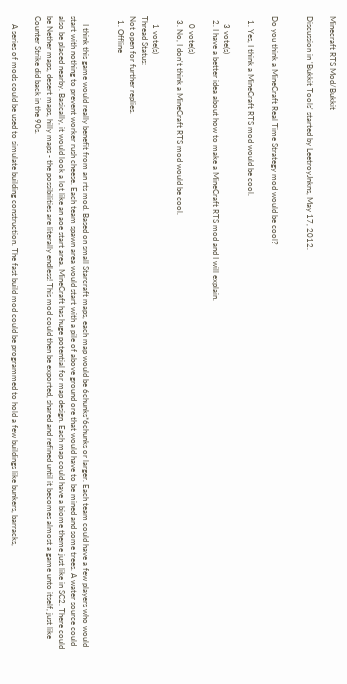Minecraft RTS Mod/Bukkit

Discussion in 'Bukkit Tools' started by LeetroyJnkns, May 17, 2012.


Do you think a MineCraft Real Time Strategy mod would be cool?

  1. Yes, I think a MineCraft RTS mod would be cool.

    3 vote(s)
  2. I have a better idea about how to make a MineCraft RTS mod and I will explain.

    0 vote(s)
  3. No, I don't think a MineCraft RTS mod would be cool.

    1 vote(s)
Thread Status:
Not open for further replies.
  1. Offline


    I think this game would really benefit from an rts mod. Based on small Starcraft maps, each map would be 6chunks*6chunks or larger. Each team could have a few players who would start with nothing to prevent worker rush cheese. Each team spawn area would start with a pile of above ground ore that would have to be mined and some trees. A water source could also be placed nearby. Basically, it would look a lot like an aoe start area. MineCraft has huge potential for map design. Each map could have a biome theme just like in SC2. There could be Nether maps, desert maps, hilly maps - the possibilities are literally endless! This mod could then be exported, shared and refined until it becomes almost a game unto itself, just like Counter Strike did back in the 90s.

    A series of mods could be used to simulate building construction. The fast build mod could be programmed to hold a few buildings like bunkers, barracks,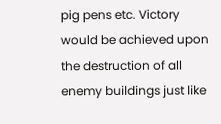pig pens etc. Victory would be achieved upon the destruction of all enemy buildings just like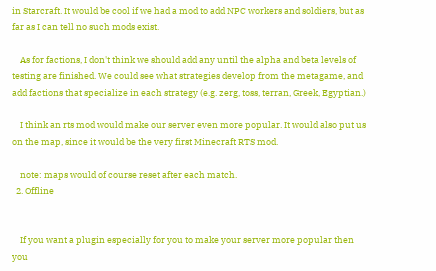in Starcraft. It would be cool if we had a mod to add NPC workers and soldiers, but as far as I can tell no such mods exist.

    As for factions, I don't think we should add any until the alpha and beta levels of testing are finished. We could see what strategies develop from the metagame, and add factions that specialize in each strategy (e.g. zerg, toss, terran, Greek, Egyptian.)

    I think an rts mod would make our server even more popular. It would also put us on the map, since it would be the very first Minecraft RTS mod.

    note: maps would of course reset after each match.
  2. Offline


    If you want a plugin especially for you to make your server more popular then you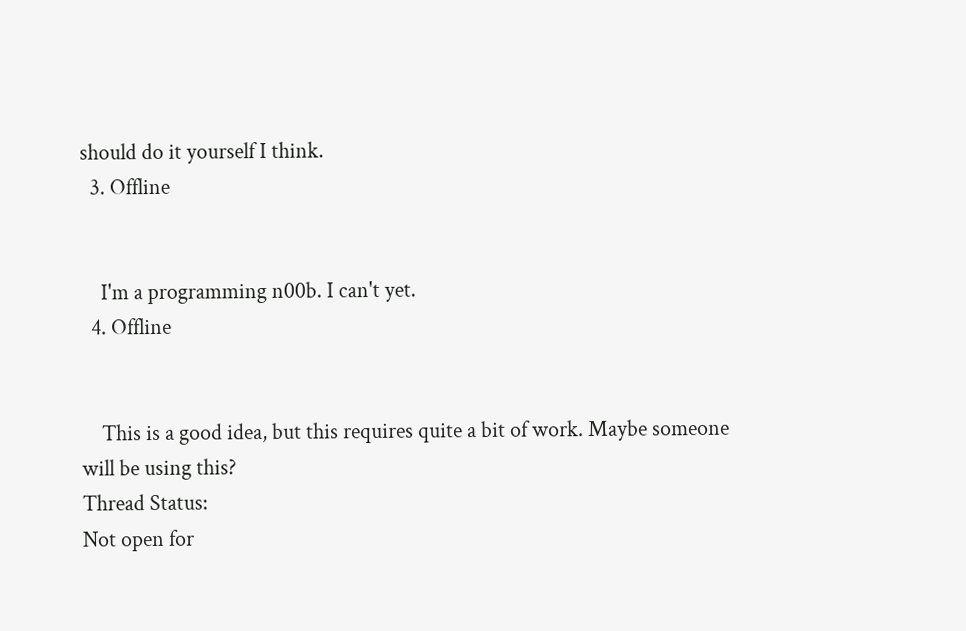should do it yourself I think.
  3. Offline


    I'm a programming n00b. I can't yet.
  4. Offline


    This is a good idea, but this requires quite a bit of work. Maybe someone will be using this?
Thread Status:
Not open for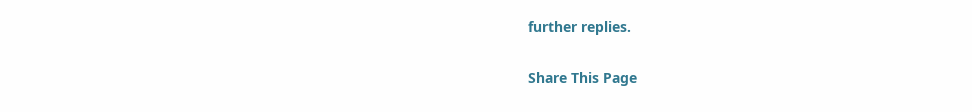further replies.

Share This Page